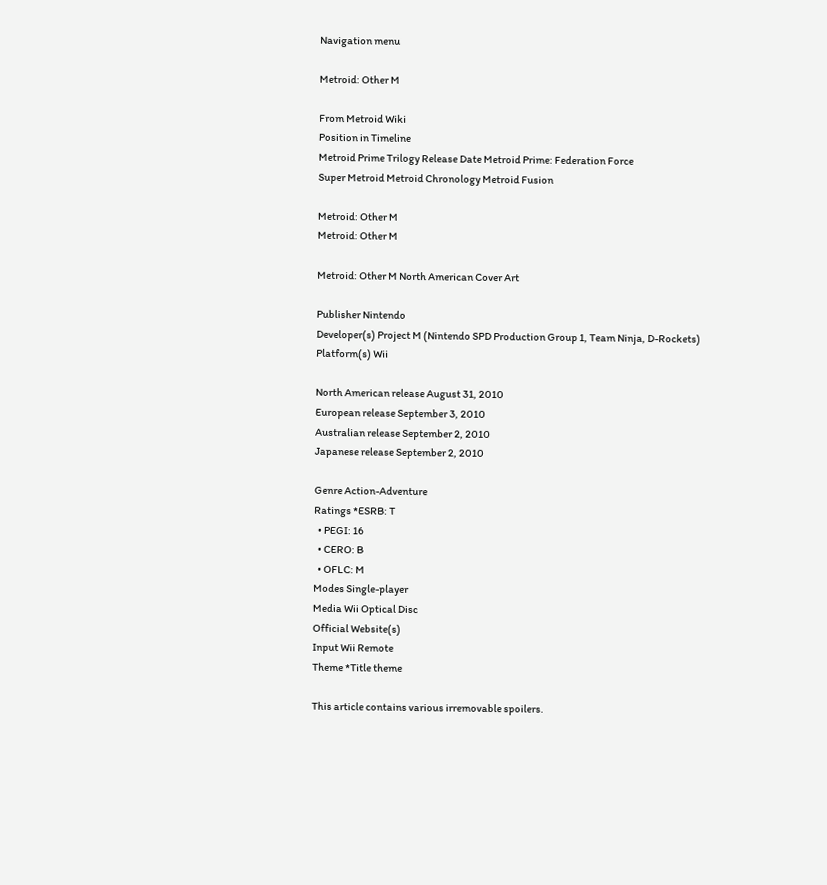Navigation menu

Metroid: Other M

From Metroid Wiki
Position in Timeline
Metroid Prime Trilogy Release Date Metroid Prime: Federation Force
Super Metroid Metroid Chronology Metroid Fusion

Metroid: Other M
Metroid: Other M

Metroid: Other M North American Cover Art

Publisher Nintendo
Developer(s) Project M (Nintendo SPD Production Group 1, Team Ninja, D-Rockets)
Platform(s) Wii

North American release August 31, 2010
European release September 3, 2010
Australian release September 2, 2010
Japanese release September 2, 2010

Genre Action-Adventure
Ratings *ESRB: T
  • PEGI: 16
  • CERO: B
  • OFLC: M
Modes Single-player
Media Wii Optical Disc
Official Website(s)
Input Wii Remote
Theme *Title theme

This article contains various irremovable spoilers.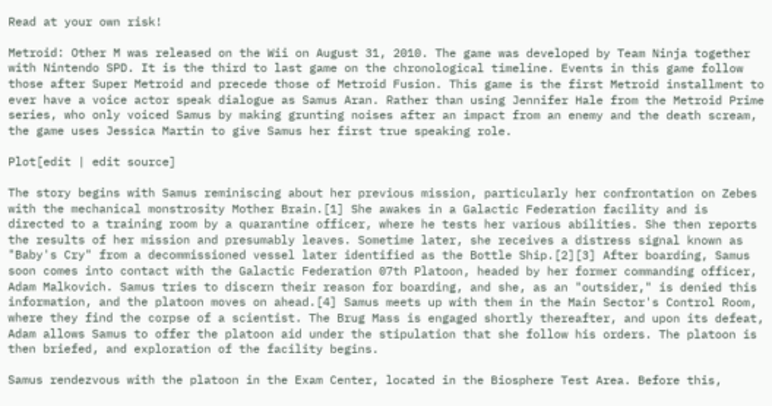Read at your own risk!

Metroid: Other M was released on the Wii on August 31, 2010. The game was developed by Team Ninja together with Nintendo SPD. It is the third to last game on the chronological timeline. Events in this game follow those after Super Metroid and precede those of Metroid Fusion. This game is the first Metroid installment to ever have a voice actor speak dialogue as Samus Aran. Rather than using Jennifer Hale from the Metroid Prime series, who only voiced Samus by making grunting noises after an impact from an enemy and the death scream, the game uses Jessica Martin to give Samus her first true speaking role.

Plot[edit | edit source]

The story begins with Samus reminiscing about her previous mission, particularly her confrontation on Zebes with the mechanical monstrosity Mother Brain.[1] She awakes in a Galactic Federation facility and is directed to a training room by a quarantine officer, where he tests her various abilities. She then reports the results of her mission and presumably leaves. Sometime later, she receives a distress signal known as "Baby's Cry" from a decommissioned vessel later identified as the Bottle Ship.[2][3] After boarding, Samus soon comes into contact with the Galactic Federation 07th Platoon, headed by her former commanding officer, Adam Malkovich. Samus tries to discern their reason for boarding, and she, as an "outsider," is denied this information, and the platoon moves on ahead.[4] Samus meets up with them in the Main Sector's Control Room, where they find the corpse of a scientist. The Brug Mass is engaged shortly thereafter, and upon its defeat, Adam allows Samus to offer the platoon aid under the stipulation that she follow his orders. The platoon is then briefed, and exploration of the facility begins.

Samus rendezvous with the platoon in the Exam Center, located in the Biosphere Test Area. Before this,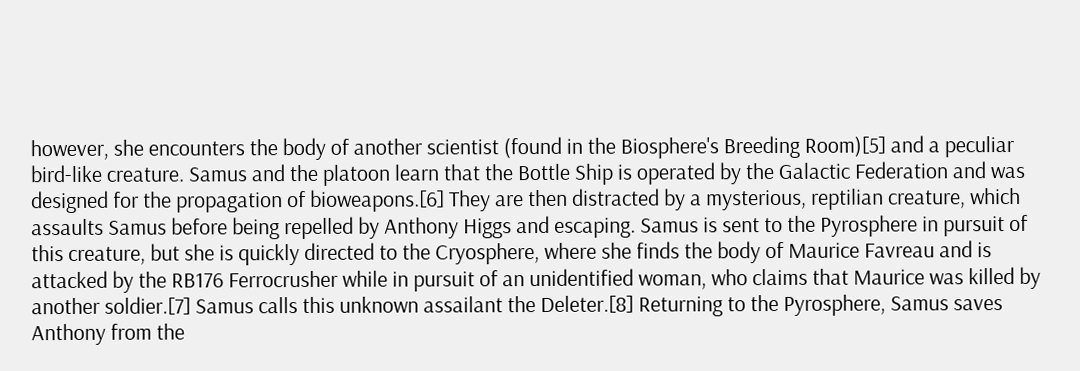however, she encounters the body of another scientist (found in the Biosphere's Breeding Room)[5] and a peculiar bird-like creature. Samus and the platoon learn that the Bottle Ship is operated by the Galactic Federation and was designed for the propagation of bioweapons.[6] They are then distracted by a mysterious, reptilian creature, which assaults Samus before being repelled by Anthony Higgs and escaping. Samus is sent to the Pyrosphere in pursuit of this creature, but she is quickly directed to the Cryosphere, where she finds the body of Maurice Favreau and is attacked by the RB176 Ferrocrusher while in pursuit of an unidentified woman, who claims that Maurice was killed by another soldier.[7] Samus calls this unknown assailant the Deleter.[8] Returning to the Pyrosphere, Samus saves Anthony from the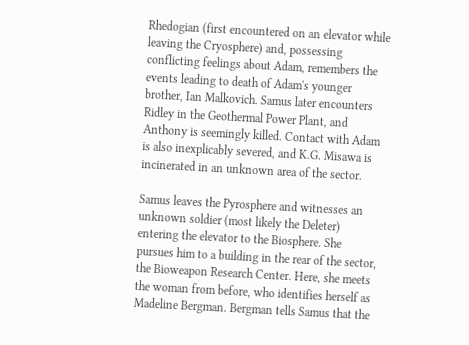Rhedogian (first encountered on an elevator while leaving the Cryosphere) and, possessing conflicting feelings about Adam, remembers the events leading to death of Adam's younger brother, Ian Malkovich. Samus later encounters Ridley in the Geothermal Power Plant, and Anthony is seemingly killed. Contact with Adam is also inexplicably severed, and K.G. Misawa is incinerated in an unknown area of the sector.

Samus leaves the Pyrosphere and witnesses an unknown soldier (most likely the Deleter) entering the elevator to the Biosphere. She pursues him to a building in the rear of the sector, the Bioweapon Research Center. Here, she meets the woman from before, who identifies herself as Madeline Bergman. Bergman tells Samus that the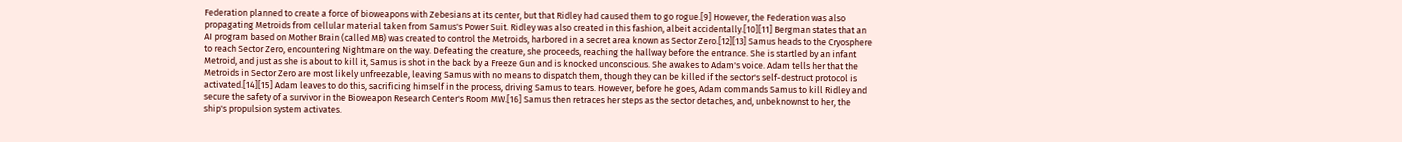Federation planned to create a force of bioweapons with Zebesians at its center, but that Ridley had caused them to go rogue.[9] However, the Federation was also propagating Metroids from cellular material taken from Samus's Power Suit. Ridley was also created in this fashion, albeit accidentally.[10][11] Bergman states that an AI program based on Mother Brain (called MB) was created to control the Metroids, harbored in a secret area known as Sector Zero.[12][13] Samus heads to the Cryosphere to reach Sector Zero, encountering Nightmare on the way. Defeating the creature, she proceeds, reaching the hallway before the entrance. She is startled by an infant Metroid, and just as she is about to kill it, Samus is shot in the back by a Freeze Gun and is knocked unconscious. She awakes to Adam's voice. Adam tells her that the Metroids in Sector Zero are most likely unfreezable, leaving Samus with no means to dispatch them, though they can be killed if the sector's self-destruct protocol is activated.[14][15] Adam leaves to do this, sacrificing himself in the process, driving Samus to tears. However, before he goes, Adam commands Samus to kill Ridley and secure the safety of a survivor in the Bioweapon Research Center's Room MW.[16] Samus then retraces her steps as the sector detaches, and, unbeknownst to her, the ship's propulsion system activates.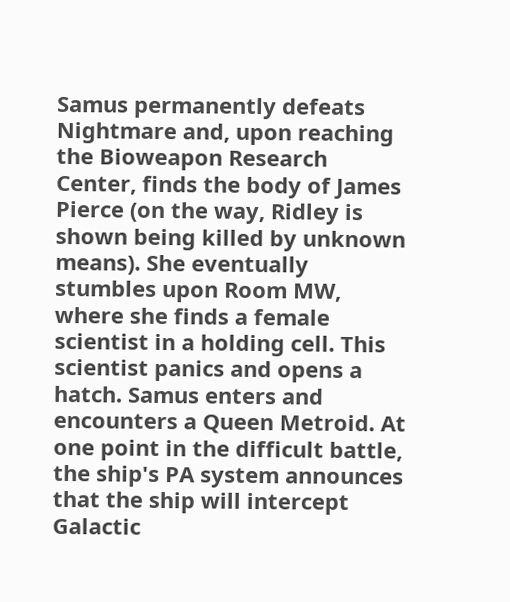Samus permanently defeats Nightmare and, upon reaching the Bioweapon Research Center, finds the body of James Pierce (on the way, Ridley is shown being killed by unknown means). She eventually stumbles upon Room MW, where she finds a female scientist in a holding cell. This scientist panics and opens a hatch. Samus enters and encounters a Queen Metroid. At one point in the difficult battle, the ship's PA system announces that the ship will intercept Galactic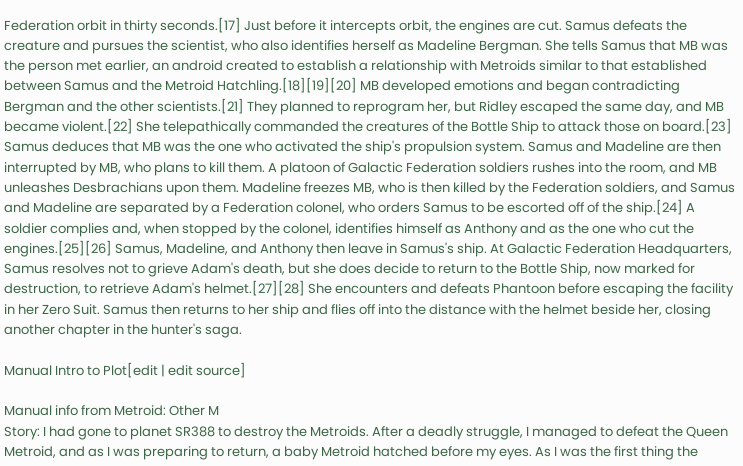Federation orbit in thirty seconds.[17] Just before it intercepts orbit, the engines are cut. Samus defeats the creature and pursues the scientist, who also identifies herself as Madeline Bergman. She tells Samus that MB was the person met earlier, an android created to establish a relationship with Metroids similar to that established between Samus and the Metroid Hatchling.[18][19][20] MB developed emotions and began contradicting Bergman and the other scientists.[21] They planned to reprogram her, but Ridley escaped the same day, and MB became violent.[22] She telepathically commanded the creatures of the Bottle Ship to attack those on board.[23] Samus deduces that MB was the one who activated the ship's propulsion system. Samus and Madeline are then interrupted by MB, who plans to kill them. A platoon of Galactic Federation soldiers rushes into the room, and MB unleashes Desbrachians upon them. Madeline freezes MB, who is then killed by the Federation soldiers, and Samus and Madeline are separated by a Federation colonel, who orders Samus to be escorted off of the ship.[24] A soldier complies and, when stopped by the colonel, identifies himself as Anthony and as the one who cut the engines.[25][26] Samus, Madeline, and Anthony then leave in Samus's ship. At Galactic Federation Headquarters, Samus resolves not to grieve Adam's death, but she does decide to return to the Bottle Ship, now marked for destruction, to retrieve Adam's helmet.[27][28] She encounters and defeats Phantoon before escaping the facility in her Zero Suit. Samus then returns to her ship and flies off into the distance with the helmet beside her, closing another chapter in the hunter's saga.

Manual Intro to Plot[edit | edit source]

Manual info from Metroid: Other M
Story: I had gone to planet SR388 to destroy the Metroids. After a deadly struggle, I managed to defeat the Queen Metroid, and as I was preparing to return, a baby Metroid hatched before my eyes. As I was the first thing the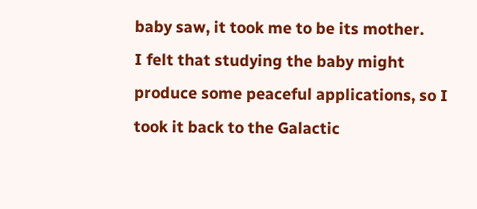baby saw, it took me to be its mother.
I felt that studying the baby might produce some peaceful applications, so I took it back to the Galactic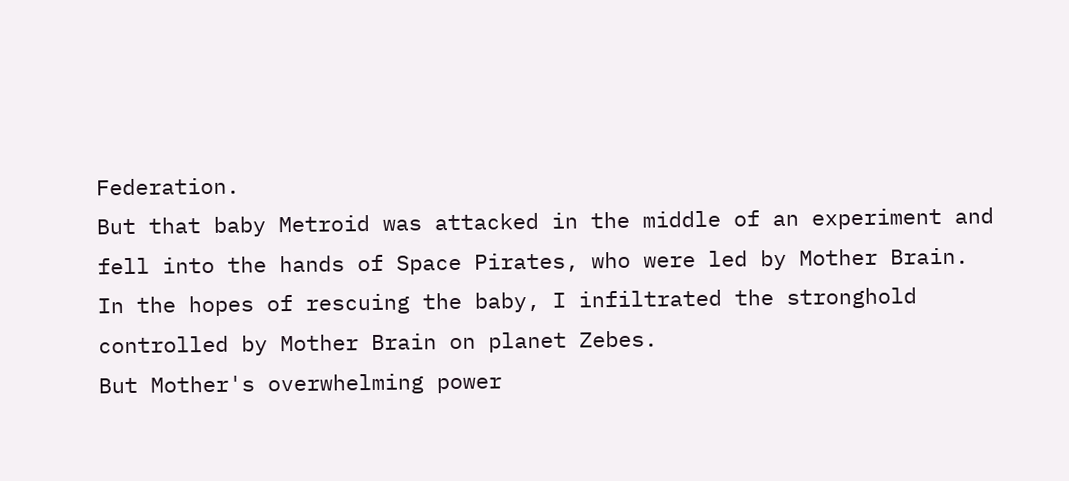Federation.
But that baby Metroid was attacked in the middle of an experiment and fell into the hands of Space Pirates, who were led by Mother Brain.
In the hopes of rescuing the baby, I infiltrated the stronghold controlled by Mother Brain on planet Zebes.
But Mother's overwhelming power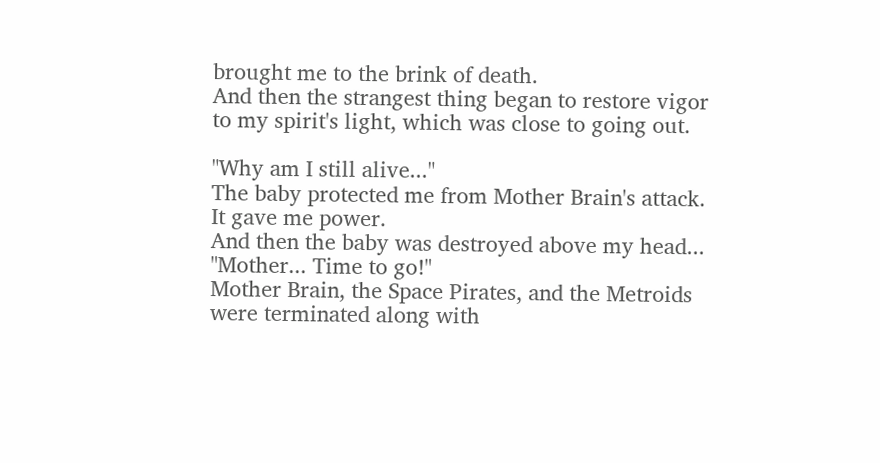brought me to the brink of death.
And then the strangest thing began to restore vigor to my spirit's light, which was close to going out.

"Why am I still alive..."
The baby protected me from Mother Brain's attack.
It gave me power.
And then the baby was destroyed above my head...
"Mother... Time to go!"
Mother Brain, the Space Pirates, and the Metroids were terminated along with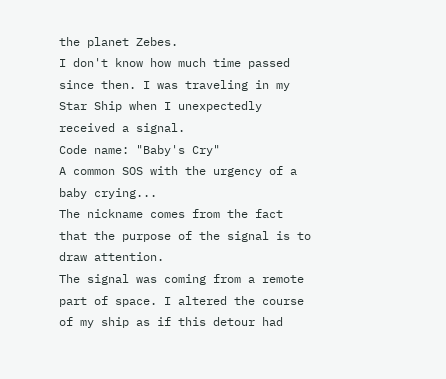the planet Zebes.
I don't know how much time passed since then. I was traveling in my Star Ship when I unexpectedly received a signal.
Code name: "Baby's Cry"
A common SOS with the urgency of a baby crying...
The nickname comes from the fact that the purpose of the signal is to draw attention.
The signal was coming from a remote part of space. I altered the course of my ship as if this detour had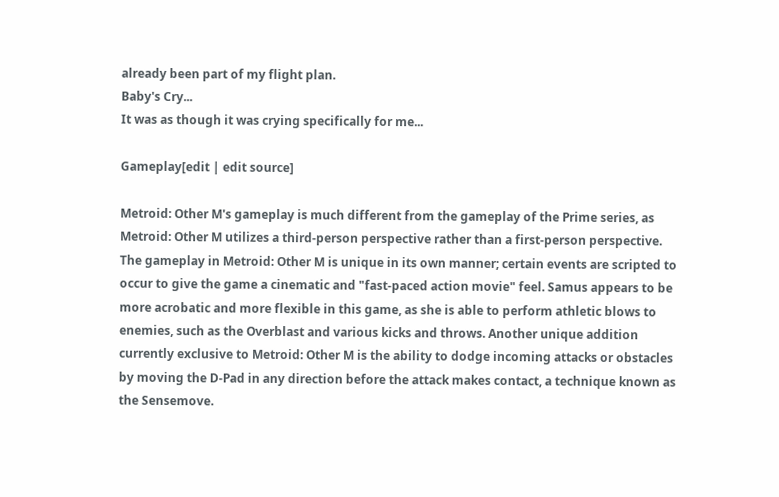already been part of my flight plan.
Baby's Cry...
It was as though it was crying specifically for me...

Gameplay[edit | edit source]

Metroid: Other M's gameplay is much different from the gameplay of the Prime series, as Metroid: Other M utilizes a third-person perspective rather than a first-person perspective. The gameplay in Metroid: Other M is unique in its own manner; certain events are scripted to occur to give the game a cinematic and "fast-paced action movie" feel. Samus appears to be more acrobatic and more flexible in this game, as she is able to perform athletic blows to enemies, such as the Overblast and various kicks and throws. Another unique addition currently exclusive to Metroid: Other M is the ability to dodge incoming attacks or obstacles by moving the D-Pad in any direction before the attack makes contact, a technique known as the Sensemove.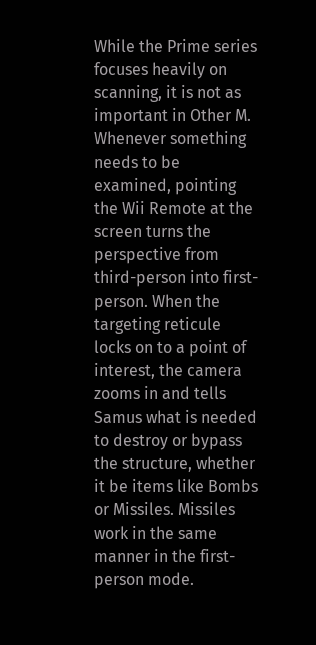While the Prime series focuses heavily on scanning, it is not as important in Other M. Whenever something needs to be examined, pointing the Wii Remote at the screen turns the perspective from third-person into first-person. When the targeting reticule locks on to a point of interest, the camera zooms in and tells Samus what is needed to destroy or bypass the structure, whether it be items like Bombs or Missiles. Missiles work in the same manner in the first-person mode.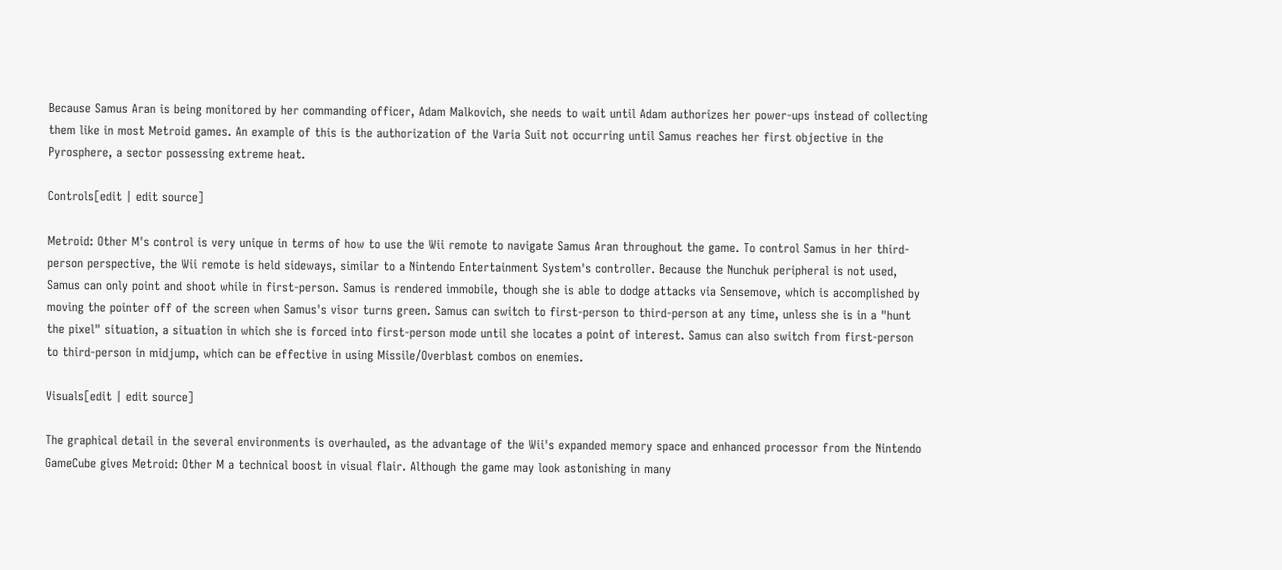Because Samus Aran is being monitored by her commanding officer, Adam Malkovich, she needs to wait until Adam authorizes her power-ups instead of collecting them like in most Metroid games. An example of this is the authorization of the Varia Suit not occurring until Samus reaches her first objective in the Pyrosphere, a sector possessing extreme heat.

Controls[edit | edit source]

Metroid: Other M's control is very unique in terms of how to use the Wii remote to navigate Samus Aran throughout the game. To control Samus in her third-person perspective, the Wii remote is held sideways, similar to a Nintendo Entertainment System's controller. Because the Nunchuk peripheral is not used, Samus can only point and shoot while in first-person. Samus is rendered immobile, though she is able to dodge attacks via Sensemove, which is accomplished by moving the pointer off of the screen when Samus's visor turns green. Samus can switch to first-person to third-person at any time, unless she is in a "hunt the pixel" situation, a situation in which she is forced into first-person mode until she locates a point of interest. Samus can also switch from first-person to third-person in midjump, which can be effective in using Missile/Overblast combos on enemies.

Visuals[edit | edit source]

The graphical detail in the several environments is overhauled, as the advantage of the Wii's expanded memory space and enhanced processor from the Nintendo GameCube gives Metroid: Other M a technical boost in visual flair. Although the game may look astonishing in many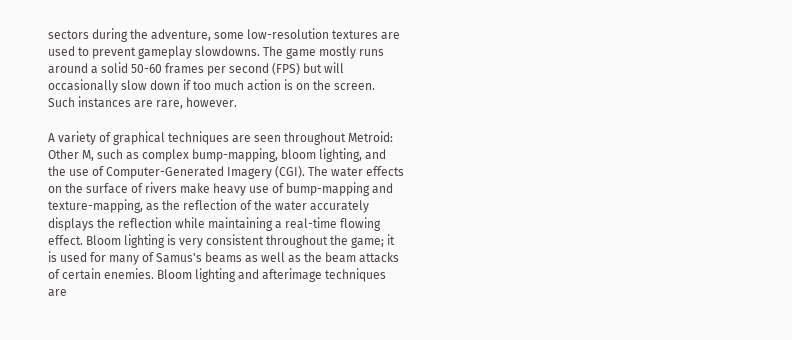sectors during the adventure, some low-resolution textures are used to prevent gameplay slowdowns. The game mostly runs around a solid 50-60 frames per second (FPS) but will occasionally slow down if too much action is on the screen. Such instances are rare, however.

A variety of graphical techniques are seen throughout Metroid: Other M, such as complex bump-mapping, bloom lighting, and the use of Computer-Generated Imagery (CGI). The water effects on the surface of rivers make heavy use of bump-mapping and texture-mapping, as the reflection of the water accurately displays the reflection while maintaining a real-time flowing effect. Bloom lighting is very consistent throughout the game; it is used for many of Samus's beams as well as the beam attacks of certain enemies. Bloom lighting and afterimage techniques are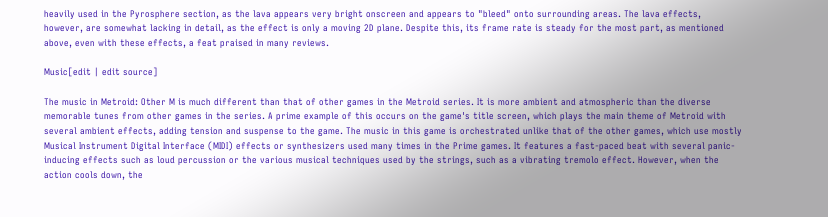heavily used in the Pyrosphere section, as the lava appears very bright onscreen and appears to "bleed" onto surrounding areas. The lava effects, however, are somewhat lacking in detail, as the effect is only a moving 2D plane. Despite this, its frame rate is steady for the most part, as mentioned above, even with these effects, a feat praised in many reviews.

Music[edit | edit source]

The music in Metroid: Other M is much different than that of other games in the Metroid series. It is more ambient and atmospheric than the diverse memorable tunes from other games in the series. A prime example of this occurs on the game's title screen, which plays the main theme of Metroid with several ambient effects, adding tension and suspense to the game. The music in this game is orchestrated unlike that of the other games, which use mostly Musical Instrument Digital Interface (MIDI) effects or synthesizers used many times in the Prime games. It features a fast-paced beat with several panic-inducing effects such as loud percussion or the various musical techniques used by the strings, such as a vibrating tremolo effect. However, when the action cools down, the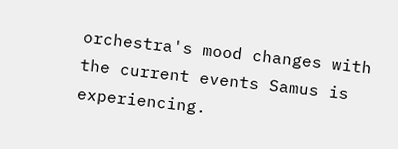orchestra's mood changes with the current events Samus is experiencing.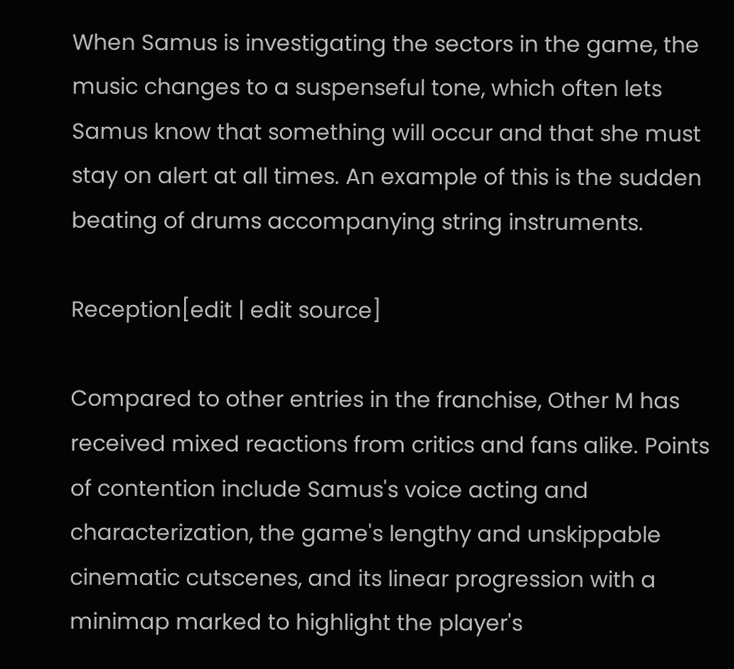When Samus is investigating the sectors in the game, the music changes to a suspenseful tone, which often lets Samus know that something will occur and that she must stay on alert at all times. An example of this is the sudden beating of drums accompanying string instruments.

Reception[edit | edit source]

Compared to other entries in the franchise, Other M has received mixed reactions from critics and fans alike. Points of contention include Samus's voice acting and characterization, the game's lengthy and unskippable cinematic cutscenes, and its linear progression with a minimap marked to highlight the player's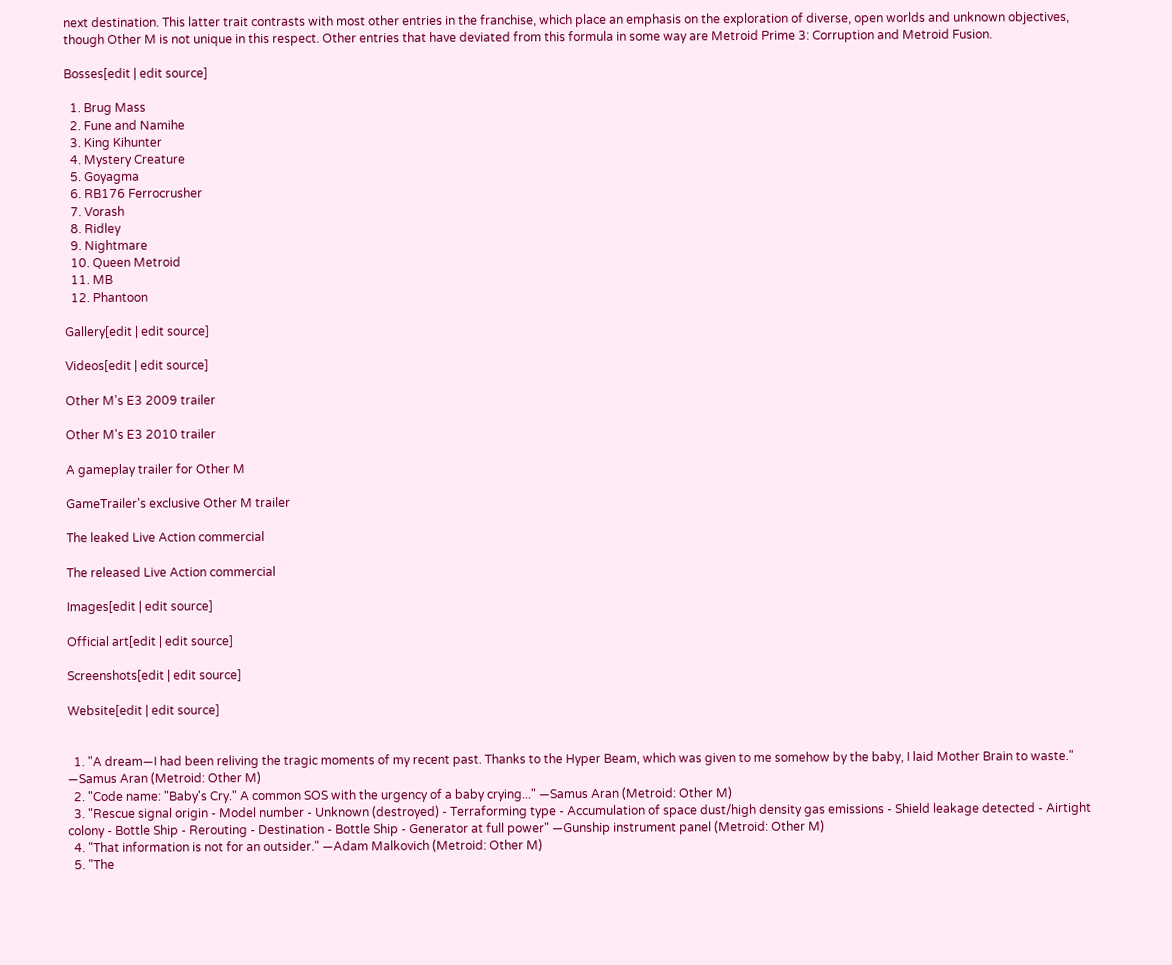next destination. This latter trait contrasts with most other entries in the franchise, which place an emphasis on the exploration of diverse, open worlds and unknown objectives, though Other M is not unique in this respect. Other entries that have deviated from this formula in some way are Metroid Prime 3: Corruption and Metroid Fusion.

Bosses[edit | edit source]

  1. Brug Mass
  2. Fune and Namihe
  3. King Kihunter
  4. Mystery Creature
  5. Goyagma
  6. RB176 Ferrocrusher
  7. Vorash
  8. Ridley
  9. Nightmare
  10. Queen Metroid
  11. MB
  12. Phantoon

Gallery[edit | edit source]

Videos[edit | edit source]

Other M's E3 2009 trailer

Other M's E3 2010 trailer

A gameplay trailer for Other M

GameTrailer's exclusive Other M trailer

The leaked Live Action commercial

The released Live Action commercial

Images[edit | edit source]

Official art[edit | edit source]

Screenshots[edit | edit source]

Website[edit | edit source]


  1. "A dream—I had been reliving the tragic moments of my recent past. Thanks to the Hyper Beam, which was given to me somehow by the baby, I laid Mother Brain to waste." —Samus Aran (Metroid: Other M)
  2. "Code name: "Baby's Cry." A common SOS with the urgency of a baby crying..." —Samus Aran (Metroid: Other M)
  3. "Rescue signal origin - Model number - Unknown (destroyed) - Terraforming type - Accumulation of space dust/high density gas emissions - Shield leakage detected - Airtight colony - Bottle Ship - Rerouting - Destination - Bottle Ship - Generator at full power" —Gunship instrument panel (Metroid: Other M)
  4. "That information is not for an outsider." —Adam Malkovich (Metroid: Other M)
  5. "The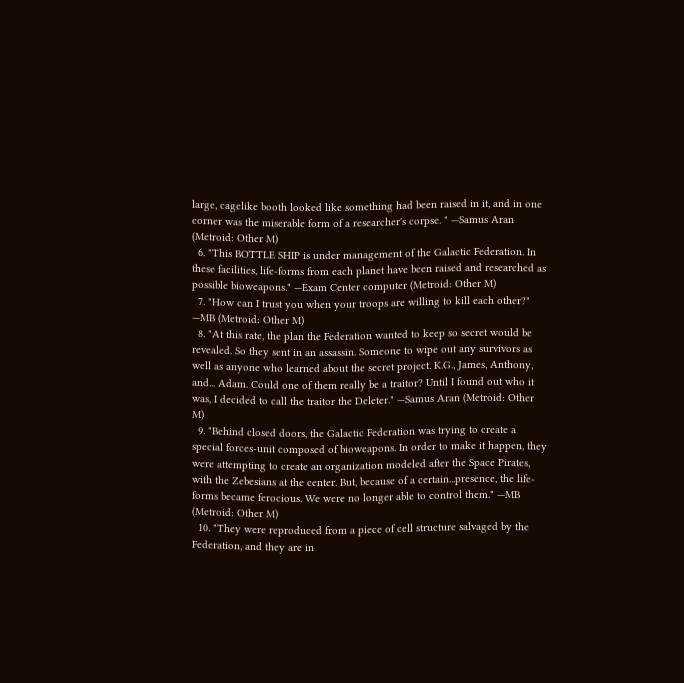large, cagelike booth looked like something had been raised in it, and in one corner was the miserable form of a researcher's corpse. " —Samus Aran (Metroid: Other M)
  6. "This BOTTLE SHIP is under management of the Galactic Federation. In these facilities, life-forms from each planet have been raised and researched as possible bioweapons." —Exam Center computer (Metroid: Other M)
  7. "How can I trust you when your troops are willing to kill each other?" —MB (Metroid: Other M)
  8. "At this rate, the plan the Federation wanted to keep so secret would be revealed. So they sent in an assassin. Someone to wipe out any survivors as well as anyone who learned about the secret project. K.G., James, Anthony, and... Adam. Could one of them really be a traitor? Until I found out who it was, I decided to call the traitor the Deleter." —Samus Aran (Metroid: Other M)
  9. "Behind closed doors, the Galactic Federation was trying to create a special forces-unit composed of bioweapons. In order to make it happen, they were attempting to create an organization modeled after the Space Pirates, with the Zebesians at the center. But, because of a certain...presence, the life-forms became ferocious. We were no longer able to control them." —MB (Metroid: Other M)
  10. "They were reproduced from a piece of cell structure salvaged by the Federation, and they are in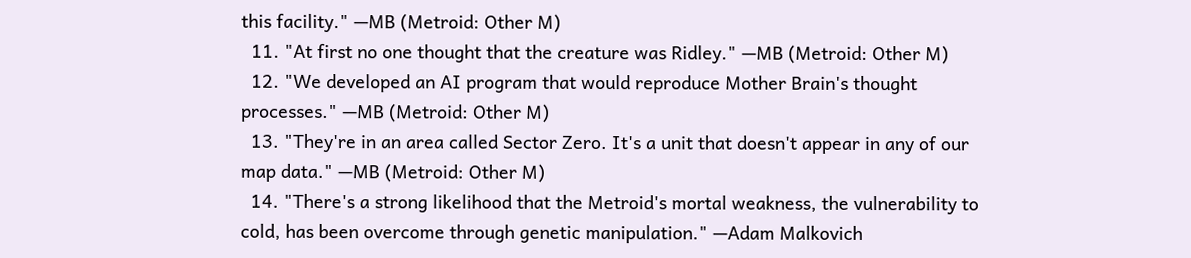this facility." —MB (Metroid: Other M)
  11. "At first no one thought that the creature was Ridley." —MB (Metroid: Other M)
  12. "We developed an AI program that would reproduce Mother Brain's thought processes." —MB (Metroid: Other M)
  13. "They're in an area called Sector Zero. It's a unit that doesn't appear in any of our map data." —MB (Metroid: Other M)
  14. "There's a strong likelihood that the Metroid's mortal weakness, the vulnerability to cold, has been overcome through genetic manipulation." —Adam Malkovich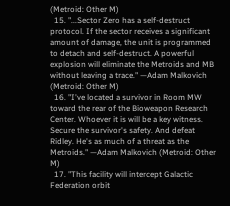(Metroid: Other M)
  15. "...Sector Zero has a self-destruct protocol. If the sector receives a significant amount of damage, the unit is programmed to detach and self-destruct. A powerful explosion will eliminate the Metroids and MB without leaving a trace." —Adam Malkovich (Metroid: Other M)
  16. "I've located a survivor in Room MW toward the rear of the Bioweapon Research Center. Whoever it is will be a key witness. Secure the survivor's safety. And defeat Ridley. He's as much of a threat as the Metroids." —Adam Malkovich (Metroid: Other M)
  17. "This facility will intercept Galactic Federation orbit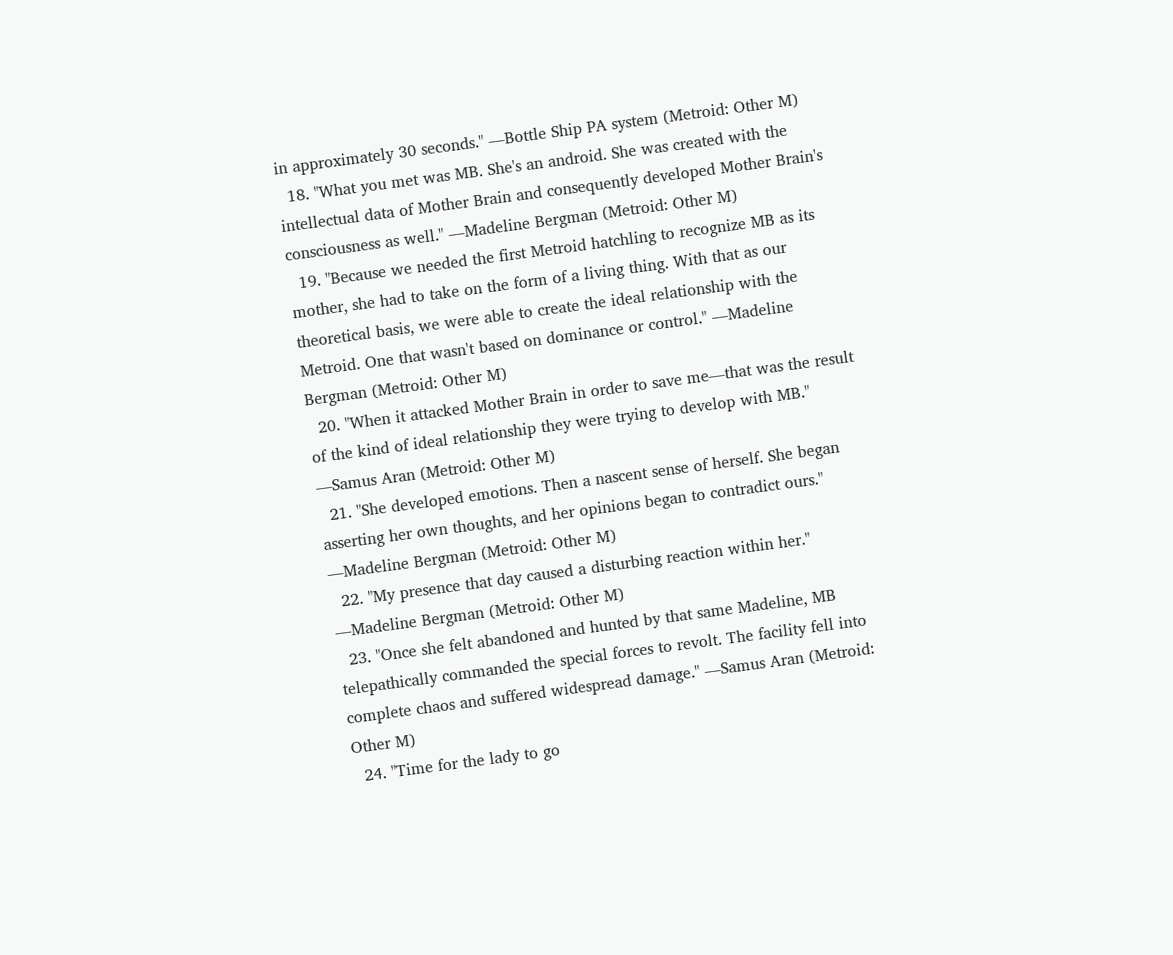in approximately 30 seconds." —Bottle Ship PA system (Metroid: Other M)
  18. "What you met was MB. She's an android. She was created with the intellectual data of Mother Brain and consequently developed Mother Brain's consciousness as well." —Madeline Bergman (Metroid: Other M)
  19. "Because we needed the first Metroid hatchling to recognize MB as its mother, she had to take on the form of a living thing. With that as our theoretical basis, we were able to create the ideal relationship with the Metroid. One that wasn't based on dominance or control." —Madeline Bergman (Metroid: Other M)
  20. "When it attacked Mother Brain in order to save me—that was the result of the kind of ideal relationship they were trying to develop with MB." —Samus Aran (Metroid: Other M)
  21. "She developed emotions. Then a nascent sense of herself. She began asserting her own thoughts, and her opinions began to contradict ours." —Madeline Bergman (Metroid: Other M)
  22. "My presence that day caused a disturbing reaction within her." —Madeline Bergman (Metroid: Other M)
  23. "Once she felt abandoned and hunted by that same Madeline, MB telepathically commanded the special forces to revolt. The facility fell into complete chaos and suffered widespread damage." —Samus Aran (Metroid: Other M)
  24. "Time for the lady to go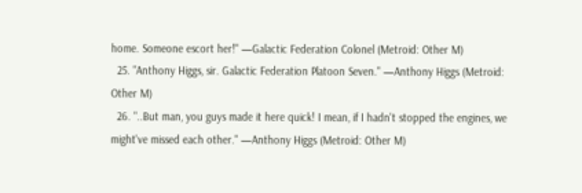home. Someone escort her!" —Galactic Federation Colonel (Metroid: Other M)
  25. "Anthony Higgs, sir. Galactic Federation Platoon Seven." —Anthony Higgs (Metroid: Other M)
  26. "..But man, you guys made it here quick! I mean, if I hadn't stopped the engines, we might've missed each other." —Anthony Higgs (Metroid: Other M)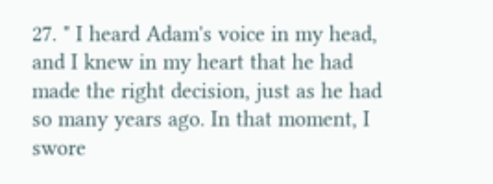27. " I heard Adam's voice in my head, and I knew in my heart that he had made the right decision, just as he had so many years ago. In that moment, I swore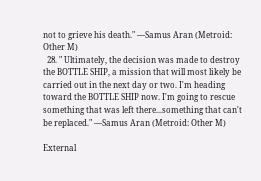not to grieve his death." —Samus Aran (Metroid: Other M)
  28. " Ultimately, the decision was made to destroy the BOTTLE SHIP, a mission that will most likely be carried out in the next day or two. I'm heading toward the BOTTLE SHIP now. I'm going to rescue something that was left there...something that can't be replaced." —Samus Aran (Metroid: Other M)

External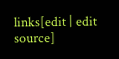links[edit | edit source]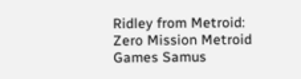Ridley from Metroid: Zero Mission Metroid Games Samus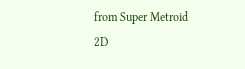from Super Metroid
2D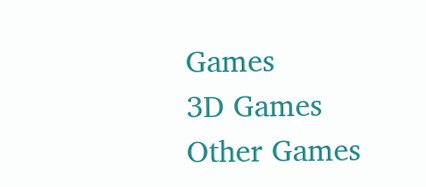Games
3D Games
Other Games